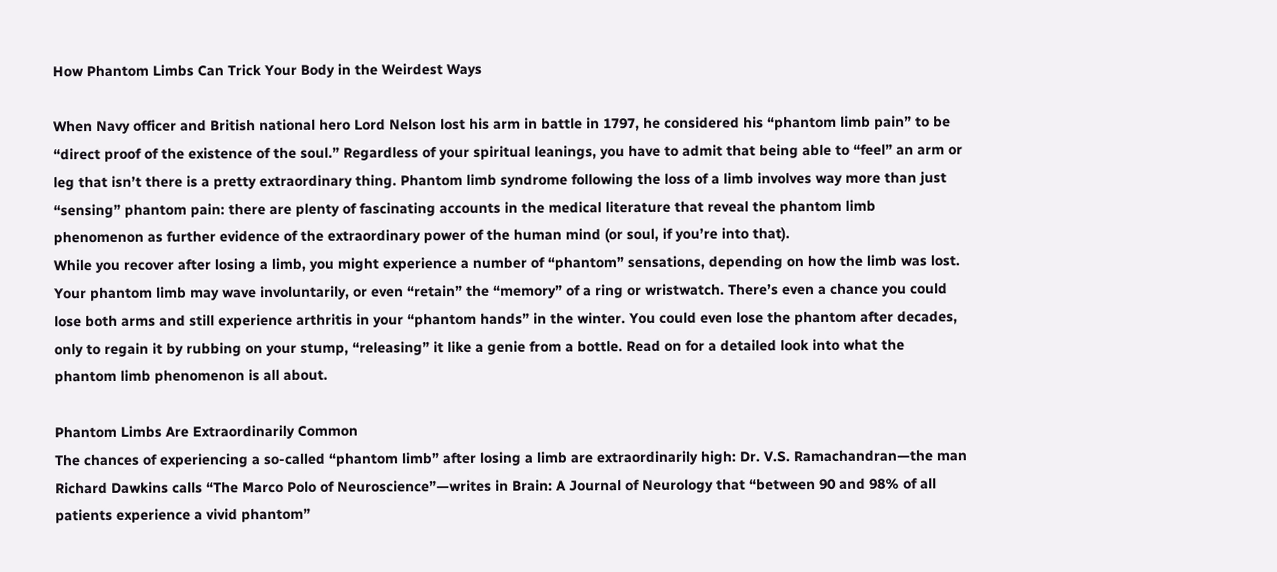How Phantom Limbs Can Trick Your Body in the Weirdest Ways

When Navy officer and British national hero Lord Nelson lost his arm in battle in 1797, he considered his “phantom limb pain” to be “direct proof of the existence of the soul.” Regardless of your spiritual leanings, you have to admit that being able to “feel” an arm or leg that isn’t there is a pretty extraordinary thing. Phantom limb syndrome following the loss of a limb involves way more than just “sensing” phantom pain: there are plenty of fascinating accounts in the medical literature that reveal the phantom limb phenomenon as further evidence of the extraordinary power of the human mind (or soul, if you’re into that).
While you recover after losing a limb, you might experience a number of “phantom” sensations, depending on how the limb was lost. Your phantom limb may wave involuntarily, or even “retain” the “memory” of a ring or wristwatch. There’s even a chance you could lose both arms and still experience arthritis in your “phantom hands” in the winter. You could even lose the phantom after decades, only to regain it by rubbing on your stump, “releasing” it like a genie from a bottle. Read on for a detailed look into what the phantom limb phenomenon is all about.

Phantom Limbs Are Extraordinarily Common
The chances of experiencing a so-called “phantom limb” after losing a limb are extraordinarily high: Dr. V.S. Ramachandran—the man Richard Dawkins calls “The Marco Polo of Neuroscience”—writes in Brain: A Journal of Neurology that “between 90 and 98% of all patients experience a vivid phantom”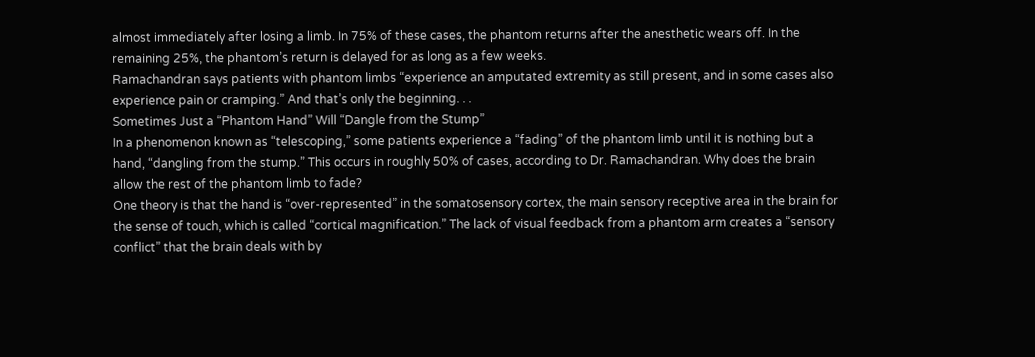almost immediately after losing a limb. In 75% of these cases, the phantom returns after the anesthetic wears off. In the remaining 25%, the phantom’s return is delayed for as long as a few weeks.
Ramachandran says patients with phantom limbs “experience an amputated extremity as still present, and in some cases also experience pain or cramping.” And that’s only the beginning. . .
Sometimes Just a “Phantom Hand” Will “Dangle from the Stump”
In a phenomenon known as “telescoping,” some patients experience a “fading” of the phantom limb until it is nothing but a hand, “dangling from the stump.” This occurs in roughly 50% of cases, according to Dr. Ramachandran. Why does the brain allow the rest of the phantom limb to fade?
One theory is that the hand is “over-represented” in the somatosensory cortex, the main sensory receptive area in the brain for the sense of touch, which is called “cortical magnification.” The lack of visual feedback from a phantom arm creates a “sensory conflict” that the brain deals with by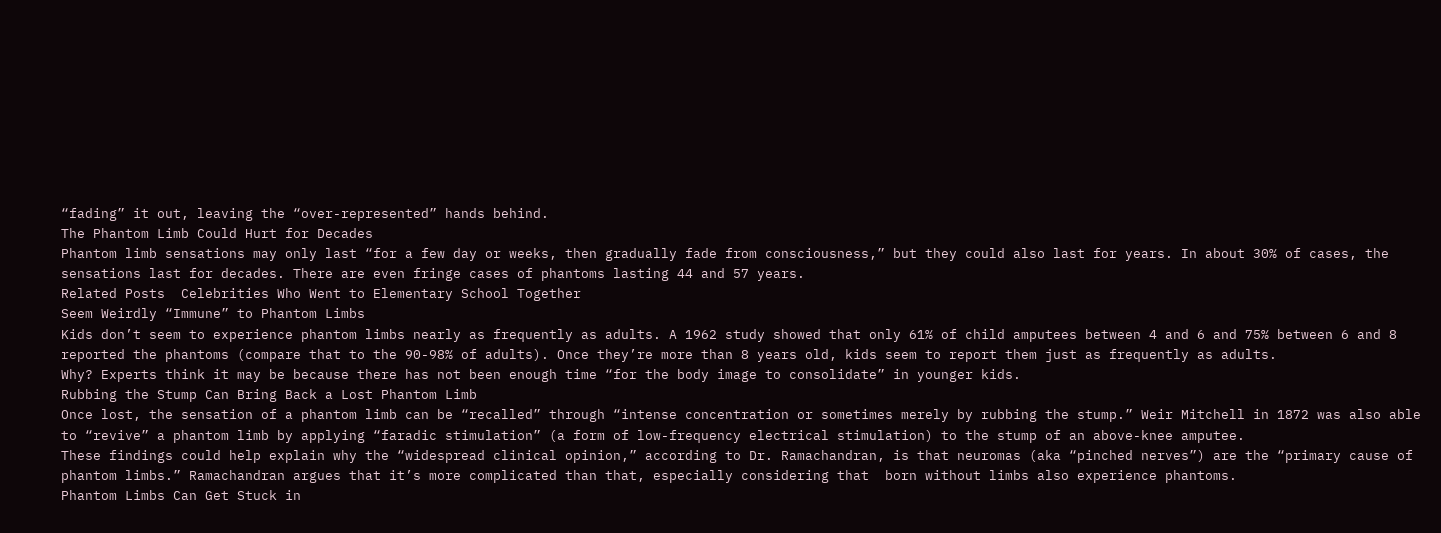“fading” it out, leaving the “over-represented” hands behind.
The Phantom Limb Could Hurt for Decades
Phantom limb sensations may only last “for a few day or weeks, then gradually fade from consciousness,” but they could also last for years. In about 30% of cases, the sensations last for decades. There are even fringe cases of phantoms lasting 44 and 57 years.
Related Posts  Celebrities Who Went to Elementary School Together
Seem Weirdly “Immune” to Phantom Limbs
Kids don’t seem to experience phantom limbs nearly as frequently as adults. A 1962 study showed that only 61% of child amputees between 4 and 6 and 75% between 6 and 8 reported the phantoms (compare that to the 90-98% of adults). Once they’re more than 8 years old, kids seem to report them just as frequently as adults.
Why? Experts think it may be because there has not been enough time “for the body image to consolidate” in younger kids.
Rubbing the Stump Can Bring Back a Lost Phantom Limb
Once lost, the sensation of a phantom limb can be “recalled” through “intense concentration or sometimes merely by rubbing the stump.” Weir Mitchell in 1872 was also able to “revive” a phantom limb by applying “faradic stimulation” (a form of low-frequency electrical stimulation) to the stump of an above-knee amputee.
These findings could help explain why the “widespread clinical opinion,” according to Dr. Ramachandran, is that neuromas (aka “pinched nerves”) are the “primary cause of phantom limbs.” Ramachandran argues that it’s more complicated than that, especially considering that  born without limbs also experience phantoms.
Phantom Limbs Can Get Stuck in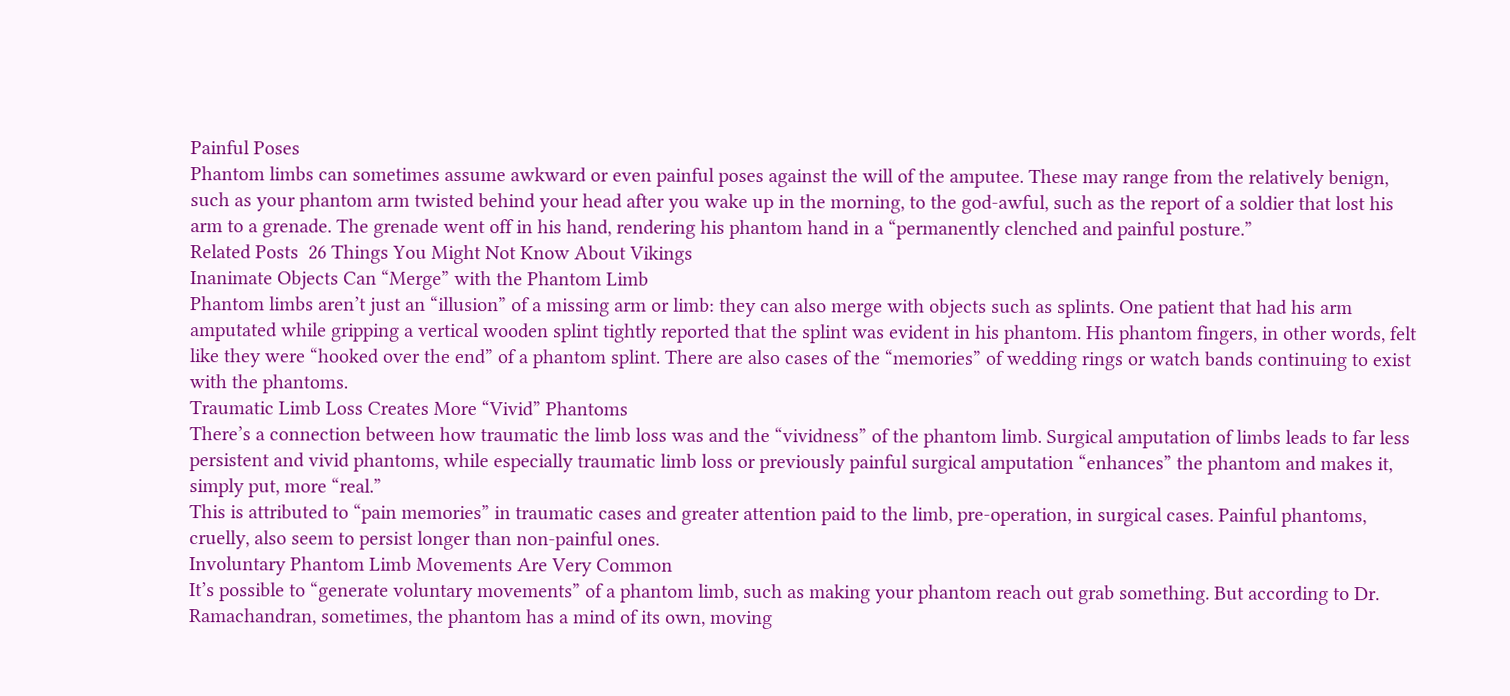Painful Poses
Phantom limbs can sometimes assume awkward or even painful poses against the will of the amputee. These may range from the relatively benign, such as your phantom arm twisted behind your head after you wake up in the morning, to the god-awful, such as the report of a soldier that lost his arm to a grenade. The grenade went off in his hand, rendering his phantom hand in a “permanently clenched and painful posture.”
Related Posts  26 Things You Might Not Know About Vikings
Inanimate Objects Can “Merge” with the Phantom Limb
Phantom limbs aren’t just an “illusion” of a missing arm or limb: they can also merge with objects such as splints. One patient that had his arm amputated while gripping a vertical wooden splint tightly reported that the splint was evident in his phantom. His phantom fingers, in other words, felt like they were “hooked over the end” of a phantom splint. There are also cases of the “memories” of wedding rings or watch bands continuing to exist with the phantoms.
Traumatic Limb Loss Creates More “Vivid” Phantoms
There’s a connection between how traumatic the limb loss was and the “vividness” of the phantom limb. Surgical amputation of limbs leads to far less persistent and vivid phantoms, while especially traumatic limb loss or previously painful surgical amputation “enhances” the phantom and makes it, simply put, more “real.”
This is attributed to “pain memories” in traumatic cases and greater attention paid to the limb, pre-operation, in surgical cases. Painful phantoms, cruelly, also seem to persist longer than non-painful ones.
Involuntary Phantom Limb Movements Are Very Common
It’s possible to “generate voluntary movements” of a phantom limb, such as making your phantom reach out grab something. But according to Dr. Ramachandran, sometimes, the phantom has a mind of its own, moving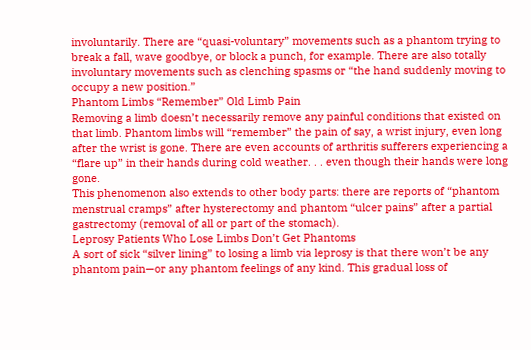involuntarily. There are “quasi-voluntary” movements such as a phantom trying to break a fall, wave goodbye, or block a punch, for example. There are also totally involuntary movements such as clenching spasms or “the hand suddenly moving to occupy a new position.”
Phantom Limbs “Remember” Old Limb Pain
Removing a limb doesn’t necessarily remove any painful conditions that existed on that limb. Phantom limbs will “remember” the pain of say, a wrist injury, even long after the wrist is gone. There are even accounts of arthritis sufferers experiencing a “flare up” in their hands during cold weather. . . even though their hands were long gone.
This phenomenon also extends to other body parts: there are reports of “phantom menstrual cramps” after hysterectomy and phantom “ulcer pains” after a partial gastrectomy (removal of all or part of the stomach).
Leprosy Patients Who Lose Limbs Don’t Get Phantoms
A sort of sick “silver lining” to losing a limb via leprosy is that there won’t be any phantom pain—or any phantom feelings of any kind. This gradual loss of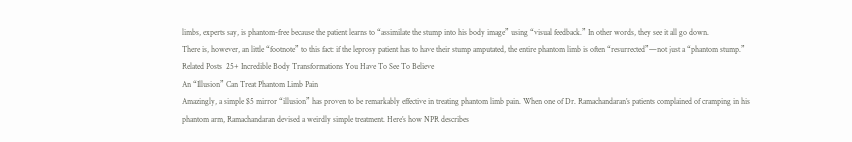limbs, experts say, is phantom-free because the patient learns to “assimilate the stump into his body image” using “visual feedback.” In other words, they see it all go down.
There is, however, an little “footnote” to this fact: if the leprosy patient has to have their stump amputated, the entire phantom limb is often “resurrected”—not just a “phantom stump.”
Related Posts  25+ Incredible Body Transformations You Have To See To Believe
An “Illusion” Can Treat Phantom Limb Pain
Amazingly, a simple $5 mirror “illusion” has proven to be remarkably effective in treating phantom limb pain. When one of Dr. Ramachandaran’s patients complained of cramping in his phantom arm, Ramachandaran devised a weirdly simple treatment. Here’s how NPR describes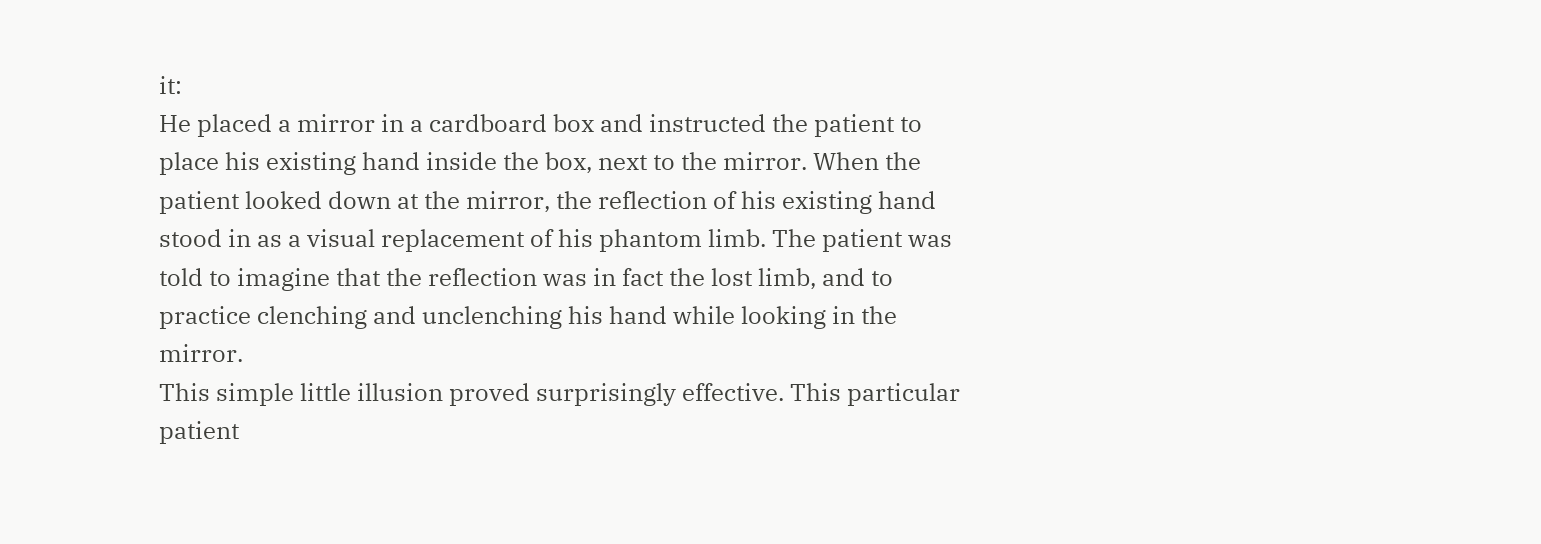it:
He placed a mirror in a cardboard box and instructed the patient to place his existing hand inside the box, next to the mirror. When the patient looked down at the mirror, the reflection of his existing hand stood in as a visual replacement of his phantom limb. The patient was told to imagine that the reflection was in fact the lost limb, and to practice clenching and unclenching his hand while looking in the mirror.
This simple little illusion proved surprisingly effective. This particular patient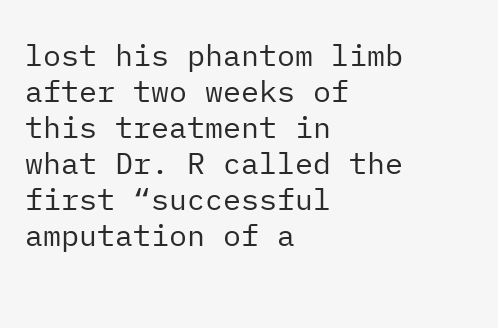lost his phantom limb after two weeks of this treatment in what Dr. R called the first “successful amputation of a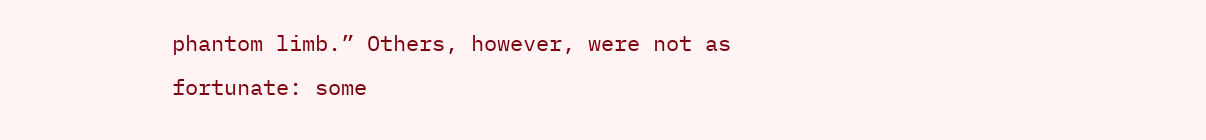phantom limb.” Others, however, were not as fortunate: some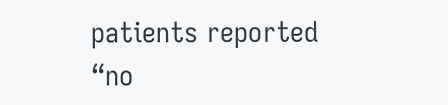patients reported “no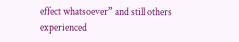effect whatsoever” and still others experienced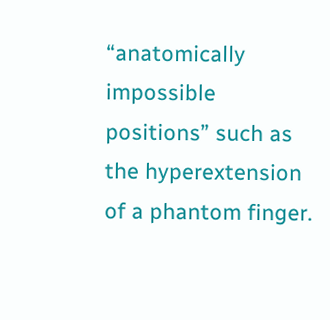“anatomically impossible positions” such as the hyperextension of a phantom finger.